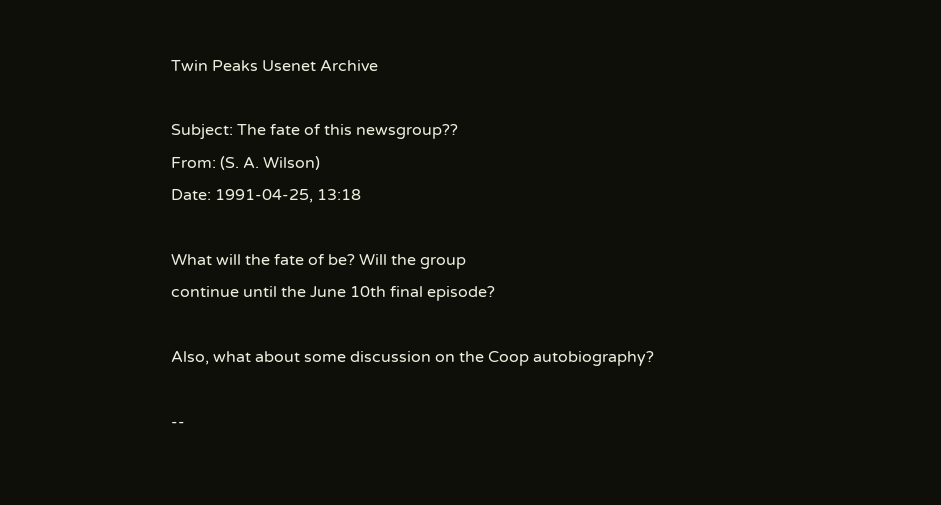Twin Peaks Usenet Archive

Subject: The fate of this newsgroup??
From: (S. A. Wilson)
Date: 1991-04-25, 13:18

What will the fate of be? Will the group
continue until the June 10th final episode?

Also, what about some discussion on the Coop autobiography?

--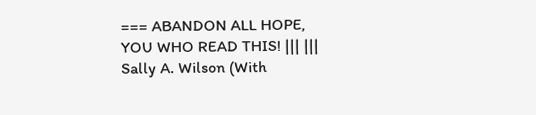=== ABANDON ALL HOPE, YOU WHO READ THIS! ||| ||| Sally A. Wilson (With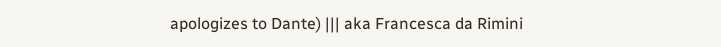apologizes to Dante) ||| aka Francesca da Rimini